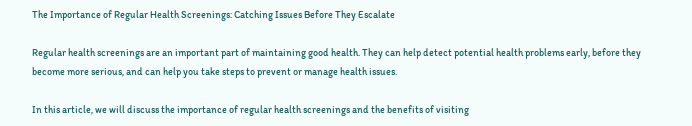The Importance of Regular Health Screenings: Catching Issues Before They Escalate

Regular health screenings are an important part of maintaining good health. They can help detect potential health problems early, before they become more serious, and can help you take steps to prevent or manage health issues.

In this article, we will discuss the importance of regular health screenings and the benefits of visiting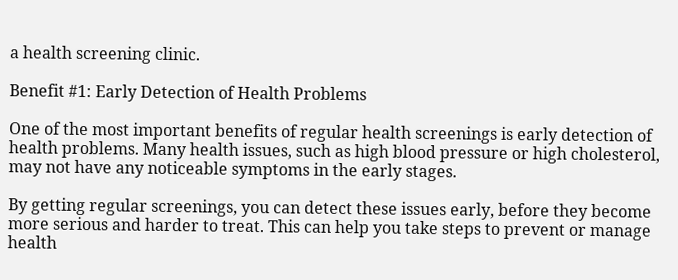a health screening clinic.

Benefit #1: Early Detection of Health Problems

One of the most important benefits of regular health screenings is early detection of health problems. Many health issues, such as high blood pressure or high cholesterol, may not have any noticeable symptoms in the early stages.

By getting regular screenings, you can detect these issues early, before they become more serious and harder to treat. This can help you take steps to prevent or manage health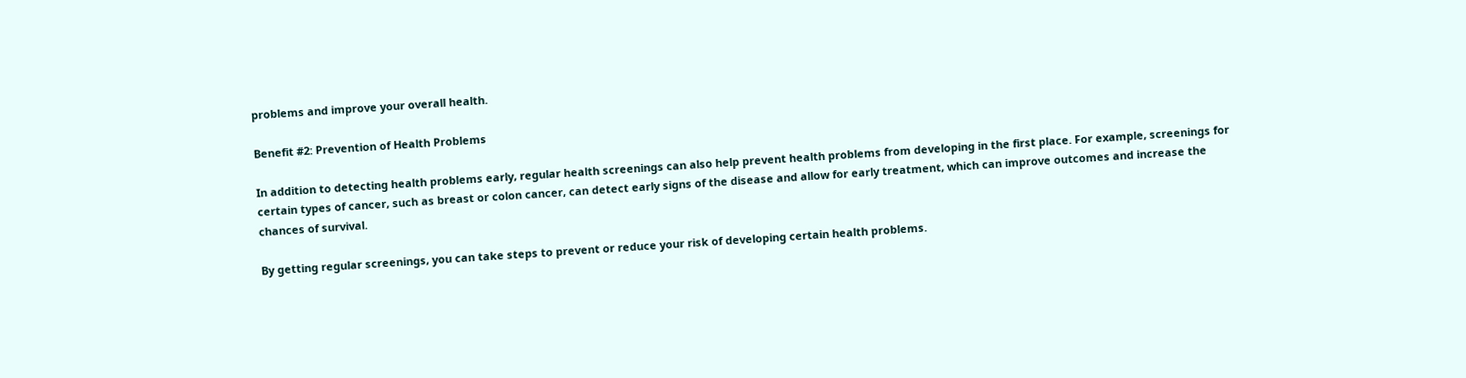problems and improve your overall health.

Benefit #2: Prevention of Health Problems

In addition to detecting health problems early, regular health screenings can also help prevent health problems from developing in the first place. For example, screenings for certain types of cancer, such as breast or colon cancer, can detect early signs of the disease and allow for early treatment, which can improve outcomes and increase the chances of survival.

By getting regular screenings, you can take steps to prevent or reduce your risk of developing certain health problems.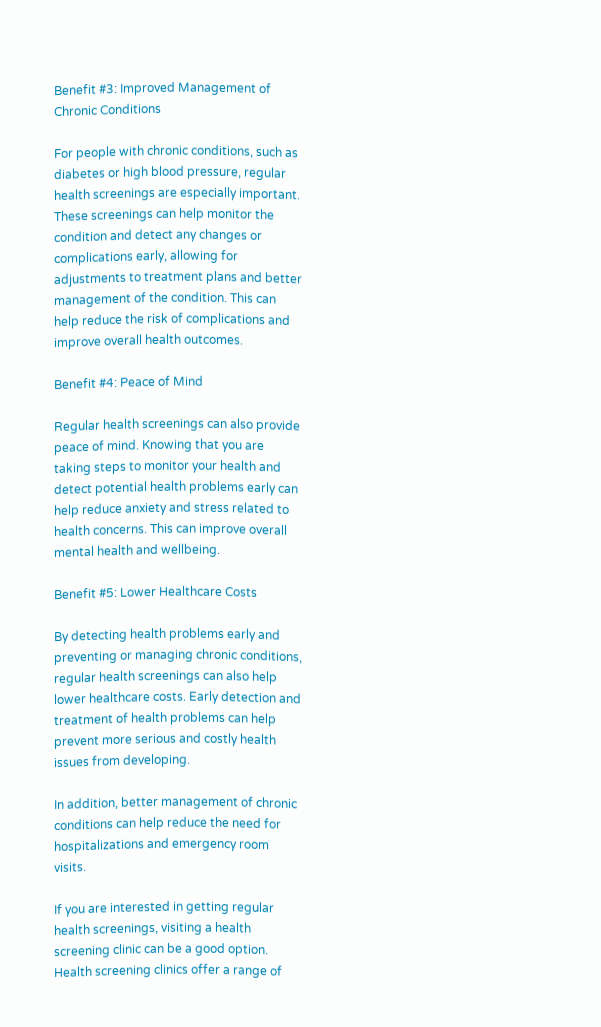Benefit #3: Improved Management of Chronic Conditions

For people with chronic conditions, such as diabetes or high blood pressure, regular health screenings are especially important. These screenings can help monitor the condition and detect any changes or complications early, allowing for adjustments to treatment plans and better management of the condition. This can help reduce the risk of complications and improve overall health outcomes.

Benefit #4: Peace of Mind

Regular health screenings can also provide peace of mind. Knowing that you are taking steps to monitor your health and detect potential health problems early can help reduce anxiety and stress related to health concerns. This can improve overall mental health and wellbeing.

Benefit #5: Lower Healthcare Costs

By detecting health problems early and preventing or managing chronic conditions, regular health screenings can also help lower healthcare costs. Early detection and treatment of health problems can help prevent more serious and costly health issues from developing.

In addition, better management of chronic conditions can help reduce the need for hospitalizations and emergency room visits.

If you are interested in getting regular health screenings, visiting a health screening clinic can be a good option. Health screening clinics offer a range of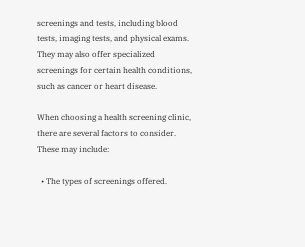screenings and tests, including blood tests, imaging tests, and physical exams. They may also offer specialized screenings for certain health conditions, such as cancer or heart disease.

When choosing a health screening clinic, there are several factors to consider. These may include:

  • The types of screenings offered.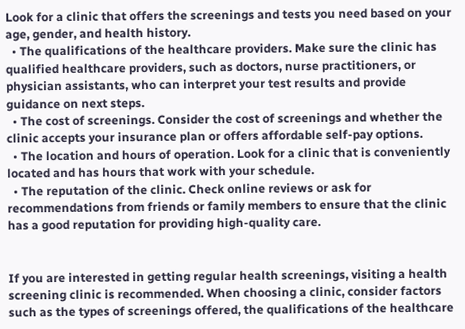Look for a clinic that offers the screenings and tests you need based on your age, gender, and health history.
  • The qualifications of the healthcare providers. Make sure the clinic has qualified healthcare providers, such as doctors, nurse practitioners, or physician assistants, who can interpret your test results and provide guidance on next steps.
  • The cost of screenings. Consider the cost of screenings and whether the clinic accepts your insurance plan or offers affordable self-pay options.
  • The location and hours of operation. Look for a clinic that is conveniently located and has hours that work with your schedule.
  • The reputation of the clinic. Check online reviews or ask for recommendations from friends or family members to ensure that the clinic has a good reputation for providing high-quality care.


If you are interested in getting regular health screenings, visiting a health screening clinic is recommended. When choosing a clinic, consider factors such as the types of screenings offered, the qualifications of the healthcare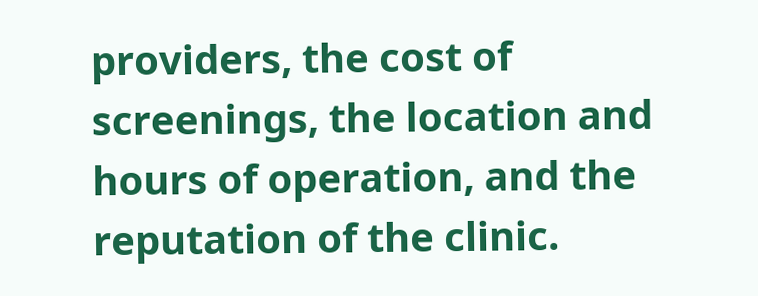providers, the cost of screenings, the location and hours of operation, and the reputation of the clinic.